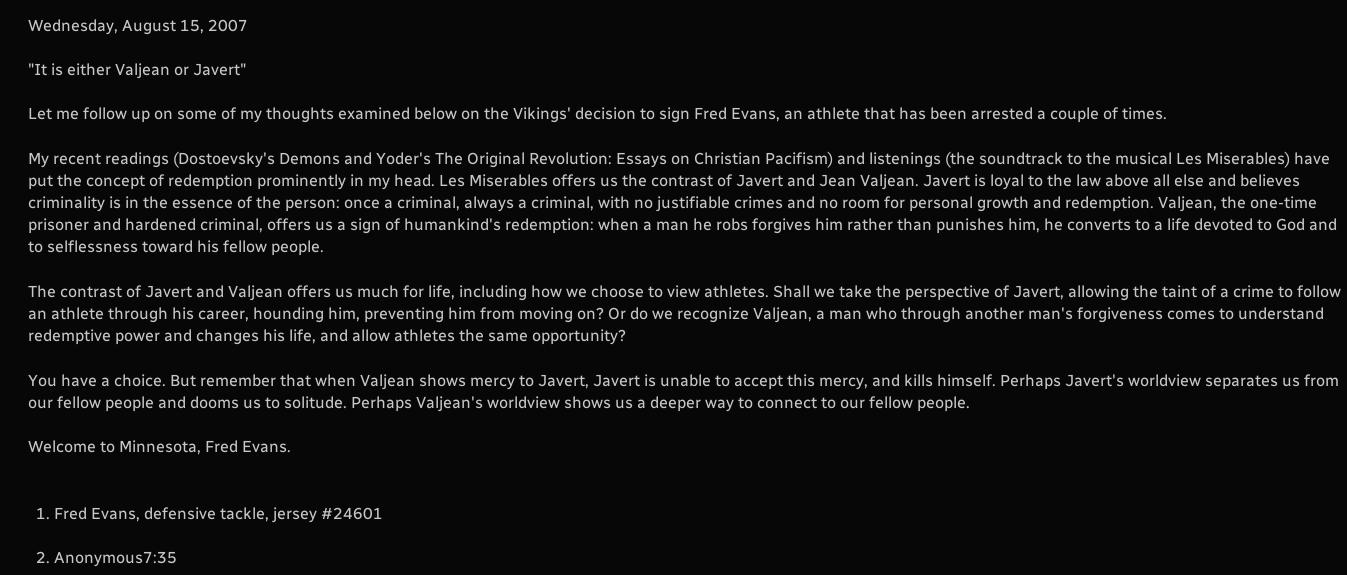Wednesday, August 15, 2007

"It is either Valjean or Javert"

Let me follow up on some of my thoughts examined below on the Vikings' decision to sign Fred Evans, an athlete that has been arrested a couple of times.

My recent readings (Dostoevsky's Demons and Yoder's The Original Revolution: Essays on Christian Pacifism) and listenings (the soundtrack to the musical Les Miserables) have put the concept of redemption prominently in my head. Les Miserables offers us the contrast of Javert and Jean Valjean. Javert is loyal to the law above all else and believes criminality is in the essence of the person: once a criminal, always a criminal, with no justifiable crimes and no room for personal growth and redemption. Valjean, the one-time prisoner and hardened criminal, offers us a sign of humankind's redemption: when a man he robs forgives him rather than punishes him, he converts to a life devoted to God and to selflessness toward his fellow people.

The contrast of Javert and Valjean offers us much for life, including how we choose to view athletes. Shall we take the perspective of Javert, allowing the taint of a crime to follow an athlete through his career, hounding him, preventing him from moving on? Or do we recognize Valjean, a man who through another man's forgiveness comes to understand redemptive power and changes his life, and allow athletes the same opportunity?

You have a choice. But remember that when Valjean shows mercy to Javert, Javert is unable to accept this mercy, and kills himself. Perhaps Javert's worldview separates us from our fellow people and dooms us to solitude. Perhaps Valjean's worldview shows us a deeper way to connect to our fellow people.

Welcome to Minnesota, Fred Evans.


  1. Fred Evans, defensive tackle, jersey #24601

  2. Anonymous7:35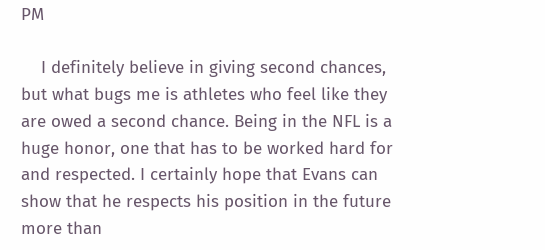PM

    I definitely believe in giving second chances, but what bugs me is athletes who feel like they are owed a second chance. Being in the NFL is a huge honor, one that has to be worked hard for and respected. I certainly hope that Evans can show that he respects his position in the future more than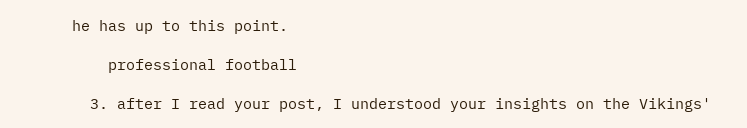he has up to this point.

    professional football

  3. after I read your post, I understood your insights on the Vikings'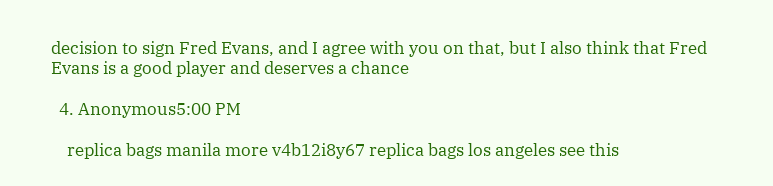decision to sign Fred Evans, and I agree with you on that, but I also think that Fred Evans is a good player and deserves a chance

  4. Anonymous5:00 PM

    replica bags manila more v4b12i8y67 replica bags los angeles see this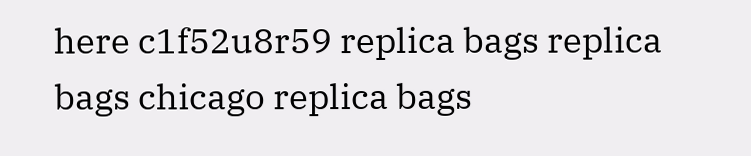here c1f52u8r59 replica bags replica bags chicago replica bags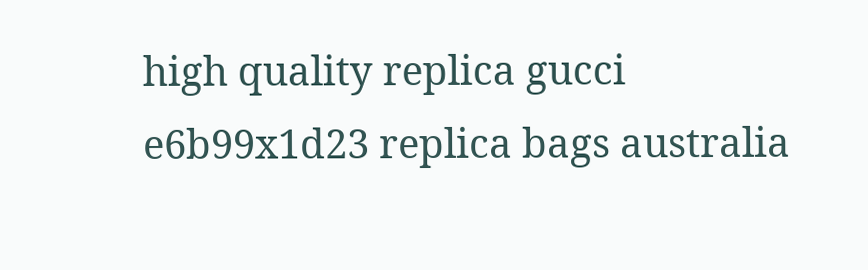high quality replica gucci e6b99x1d23 replica bags australia